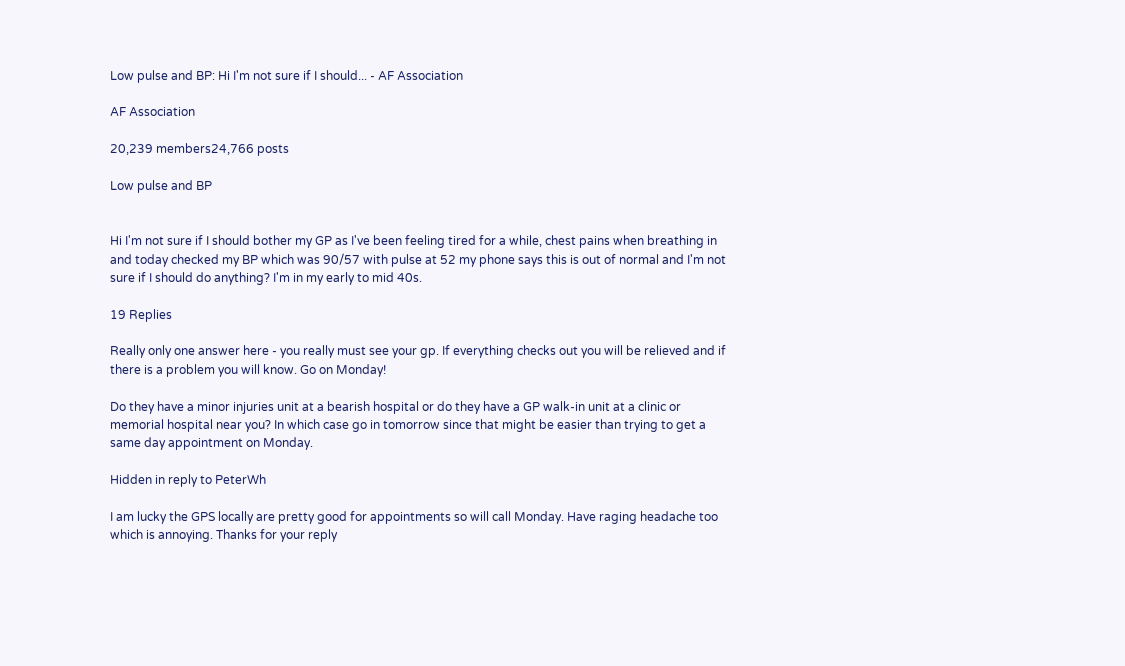Low pulse and BP: Hi I'm not sure if I should... - AF Association

AF Association

20,239 members24,766 posts

Low pulse and BP


Hi I'm not sure if I should bother my GP as I've been feeling tired for a while, chest pains when breathing in and today checked my BP which was 90/57 with pulse at 52 my phone says this is out of normal and I'm not sure if I should do anything? I'm in my early to mid 40s.

19 Replies

Really only one answer here - you really must see your gp. If everything checks out you will be relieved and if there is a problem you will know. Go on Monday!

Do they have a minor injuries unit at a bearish hospital or do they have a GP walk-in unit at a clinic or memorial hospital near you? In which case go in tomorrow since that might be easier than trying to get a same day appointment on Monday.

Hidden in reply to PeterWh

I am lucky the GPS locally are pretty good for appointments so will call Monday. Have raging headache too which is annoying. Thanks for your reply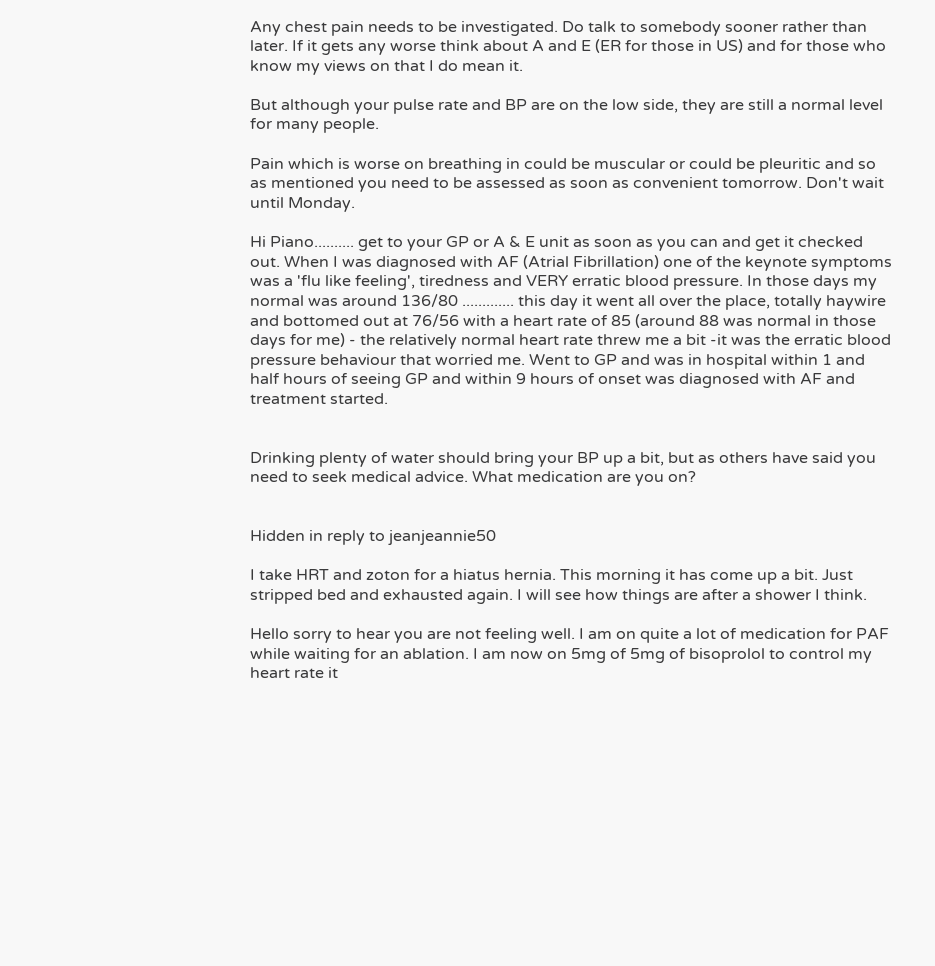Any chest pain needs to be investigated. Do talk to somebody sooner rather than later. If it gets any worse think about A and E (ER for those in US) and for those who know my views on that I do mean it.

But although your pulse rate and BP are on the low side, they are still a normal level for many people.

Pain which is worse on breathing in could be muscular or could be pleuritic and so as mentioned you need to be assessed as soon as convenient tomorrow. Don't wait until Monday.

Hi Piano.......... get to your GP or A & E unit as soon as you can and get it checked out. When I was diagnosed with AF (Atrial Fibrillation) one of the keynote symptoms was a 'flu like feeling', tiredness and VERY erratic blood pressure. In those days my normal was around 136/80 ............. this day it went all over the place, totally haywire and bottomed out at 76/56 with a heart rate of 85 (around 88 was normal in those days for me) - the relatively normal heart rate threw me a bit -it was the erratic blood pressure behaviour that worried me. Went to GP and was in hospital within 1 and half hours of seeing GP and within 9 hours of onset was diagnosed with AF and treatment started.


Drinking plenty of water should bring your BP up a bit, but as others have said you need to seek medical advice. What medication are you on?


Hidden in reply to jeanjeannie50

I take HRT and zoton for a hiatus hernia. This morning it has come up a bit. Just stripped bed and exhausted again. I will see how things are after a shower I think.

Hello sorry to hear you are not feeling well. I am on quite a lot of medication for PAF while waiting for an ablation. I am now on 5mg of 5mg of bisoprolol to control my heart rate it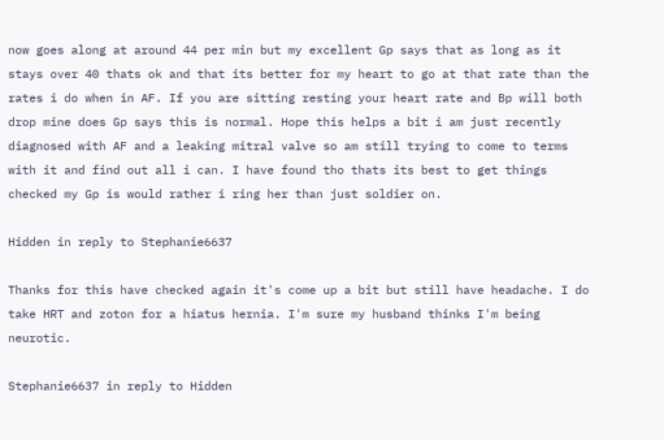now goes along at around 44 per min but my excellent Gp says that as long as it stays over 40 thats ok and that its better for my heart to go at that rate than the rates i do when in AF. If you are sitting resting your heart rate and Bp will both drop mine does Gp says this is normal. Hope this helps a bit i am just recently diagnosed with AF and a leaking mitral valve so am still trying to come to terms with it and find out all i can. I have found tho thats its best to get things checked my Gp is would rather i ring her than just soldier on.

Hidden in reply to Stephanie6637

Thanks for this have checked again it's come up a bit but still have headache. I do take HRT and zoton for a hiatus hernia. I'm sure my husband thinks I'm being neurotic.

Stephanie6637 in reply to Hidden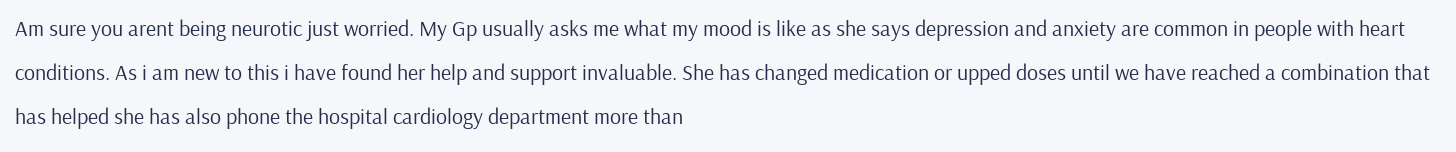Am sure you arent being neurotic just worried. My Gp usually asks me what my mood is like as she says depression and anxiety are common in people with heart conditions. As i am new to this i have found her help and support invaluable. She has changed medication or upped doses until we have reached a combination that has helped she has also phone the hospital cardiology department more than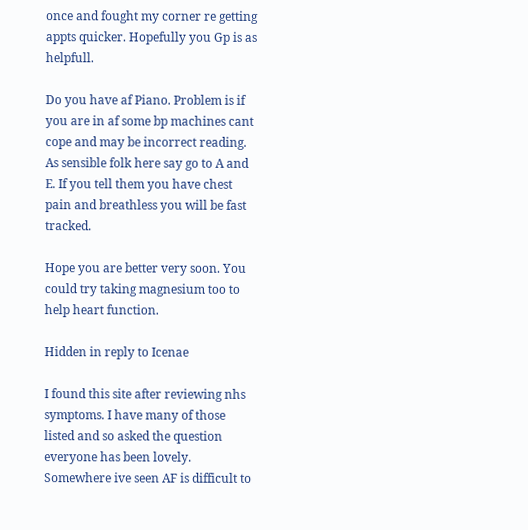once and fought my corner re getting appts quicker. Hopefully you Gp is as helpfull.

Do you have af Piano. Problem is if you are in af some bp machines cant cope and may be incorrect reading. As sensible folk here say go to A and E. If you tell them you have chest pain and breathless you will be fast tracked.

Hope you are better very soon. You could try taking magnesium too to help heart function.

Hidden in reply to Icenae

I found this site after reviewing nhs symptoms. I have many of those listed and so asked the question everyone has been lovely. Somewhere ive seen AF is difficult to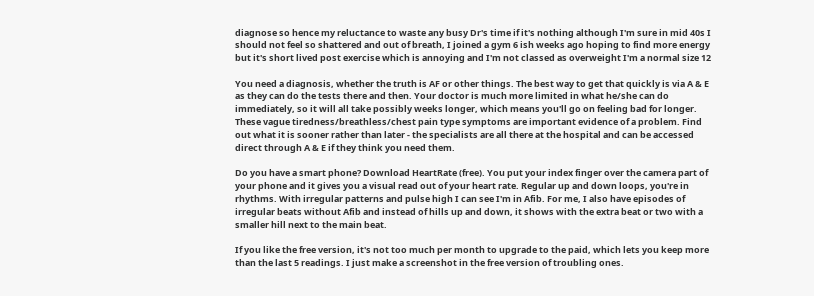diagnose so hence my reluctance to waste any busy Dr's time if it's nothing although I'm sure in mid 40s I should not feel so shattered and out of breath, I joined a gym 6 ish weeks ago hoping to find more energy but it's short lived post exercise which is annoying and I'm not classed as overweight I'm a normal size 12

You need a diagnosis, whether the truth is AF or other things. The best way to get that quickly is via A & E as they can do the tests there and then. Your doctor is much more limited in what he/she can do immediately, so it will all take possibly weeks longer, which means you'll go on feeling bad for longer. These vague tiredness/breathless/chest pain type symptoms are important evidence of a problem. Find out what it is sooner rather than later - the specialists are all there at the hospital and can be accessed direct through A & E if they think you need them.

Do you have a smart phone? Download HeartRate (free). You put your index finger over the camera part of your phone and it gives you a visual read out of your heart rate. Regular up and down loops, you're in rhythms. With irregular patterns and pulse high I can see I'm in Afib. For me, I also have episodes of irregular beats without Afib and instead of hills up and down, it shows with the extra beat or two with a smaller hill next to the main beat.

If you like the free version, it's not too much per month to upgrade to the paid, which lets you keep more than the last 5 readings. I just make a screenshot in the free version of troubling ones.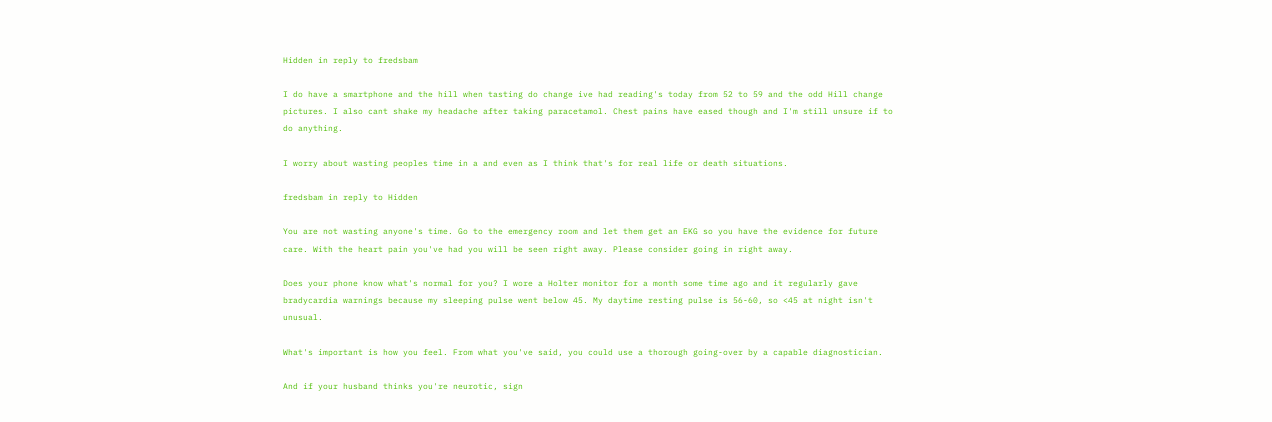Hidden in reply to fredsbam

I do have a smartphone and the hill when tasting do change ive had reading's today from 52 to 59 and the odd Hill change pictures. I also cant shake my headache after taking paracetamol. Chest pains have eased though and I'm still unsure if to do anything.

I worry about wasting peoples time in a and even as I think that's for real life or death situations.

fredsbam in reply to Hidden

You are not wasting anyone's time. Go to the emergency room and let them get an EKG so you have the evidence for future care. With the heart pain you've had you will be seen right away. Please consider going in right away.

Does your phone know what's normal for you? I wore a Holter monitor for a month some time ago and it regularly gave bradycardia warnings because my sleeping pulse went below 45. My daytime resting pulse is 56-60, so <45 at night isn't unusual.

What's important is how you feel. From what you've said, you could use a thorough going-over by a capable diagnostician.

And if your husband thinks you're neurotic, sign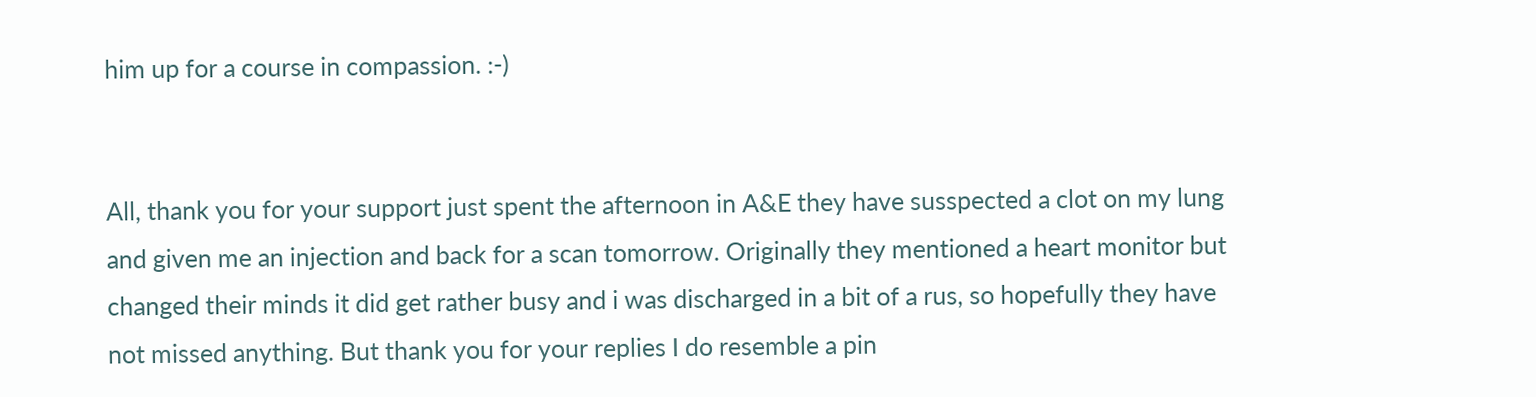him up for a course in compassion. :-)


All, thank you for your support just spent the afternoon in A&E they have susspected a clot on my lung and given me an injection and back for a scan tomorrow. Originally they mentioned a heart monitor but changed their minds it did get rather busy and i was discharged in a bit of a rus, so hopefully they have not missed anything. But thank you for your replies I do resemble a pin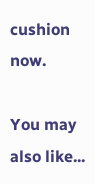cushion now.

You may also like...